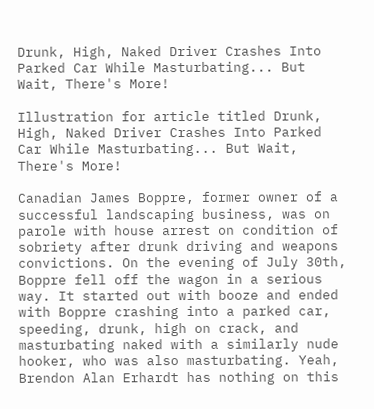Drunk, High, Naked Driver Crashes Into Parked Car While Masturbating... But Wait, There's More!

Illustration for article titled Drunk, High, Naked Driver Crashes Into Parked Car While Masturbating... But Wait, There's More!

Canadian James Boppre, former owner of a successful landscaping business, was on parole with house arrest on condition of sobriety after drunk driving and weapons convictions. On the evening of July 30th, Boppre fell off the wagon in a serious way. It started out with booze and ended with Boppre crashing into a parked car, speeding, drunk, high on crack, and masturbating naked with a similarly nude hooker, who was also masturbating. Yeah, Brendon Alan Erhardt has nothing on this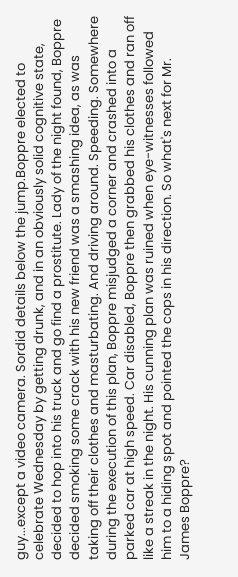guy...except a video camera. Sordid details below the jump.Boppre elected to celebrate Wednesday by getting drunk, and in an obviously solid cognitive state, decided to hop into his truck and go find a prostitute. Lady of the night found, Boppre decided smoking some crack with his new friend was a smashing idea, as was taking off their clothes and masturbating. And driving around. Speeding. Somewhere during the execution of this plan, Boppre misjudged a corner and crashed into a parked car at high speed. Car disabled, Boppre then grabbed his clothes and ran off like a streak in the night. His cunning plan was ruined when eye-witnesses followed him to a hiding spot and pointed the cops in his direction. So what's next for Mr. James Boppre?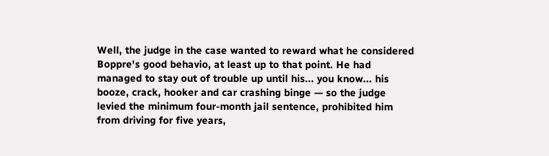Well, the judge in the case wanted to reward what he considered Boppre's good behavio, at least up to that point. He had managed to stay out of trouble up until his... you know... his booze, crack, hooker and car crashing binge — so the judge levied the minimum four-month jail sentence, prohibited him from driving for five years,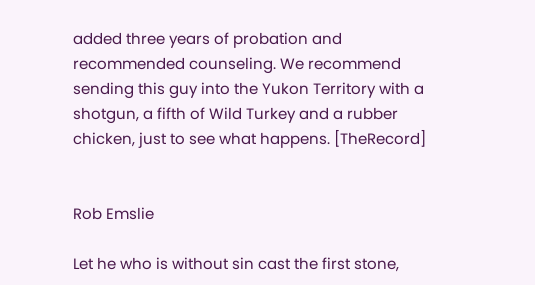added three years of probation and recommended counseling. We recommend sending this guy into the Yukon Territory with a shotgun, a fifth of Wild Turkey and a rubber chicken, just to see what happens. [TheRecord]


Rob Emslie

Let he who is without sin cast the first stone,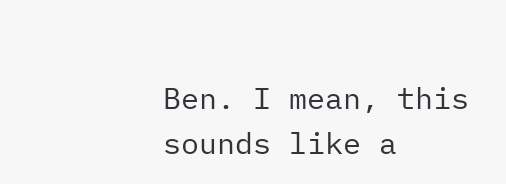Ben. I mean, this sounds like a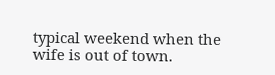typical weekend when the wife is out of town.